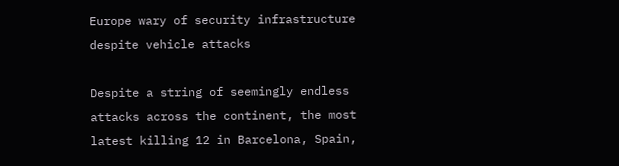Europe wary of security infrastructure despite vehicle attacks

Despite a string of seemingly endless attacks across the continent, the most latest killing 12 in Barcelona, Spain,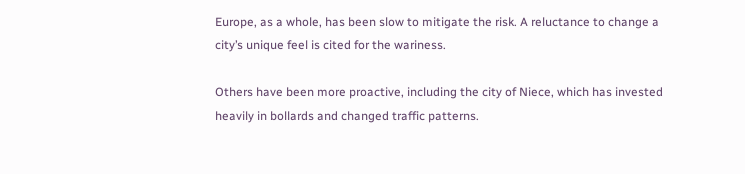Europe, as a whole, has been slow to mitigate the risk. A reluctance to change a city’s unique feel is cited for the wariness.

Others have been more proactive, including the city of Niece, which has invested heavily in bollards and changed traffic patterns.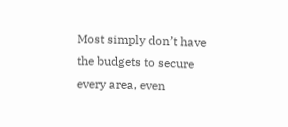Most simply don’t have the budgets to secure every area, even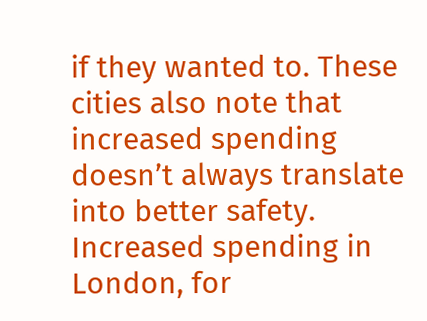if they wanted to. These cities also note that increased spending doesn’t always translate into better safety. Increased spending in London, for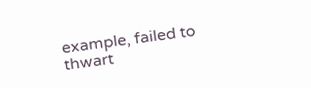example, failed to thwart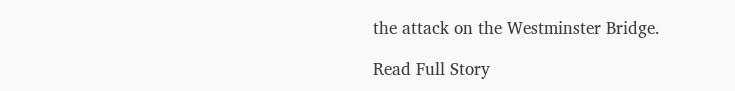the attack on the Westminster Bridge.

Read Full Story